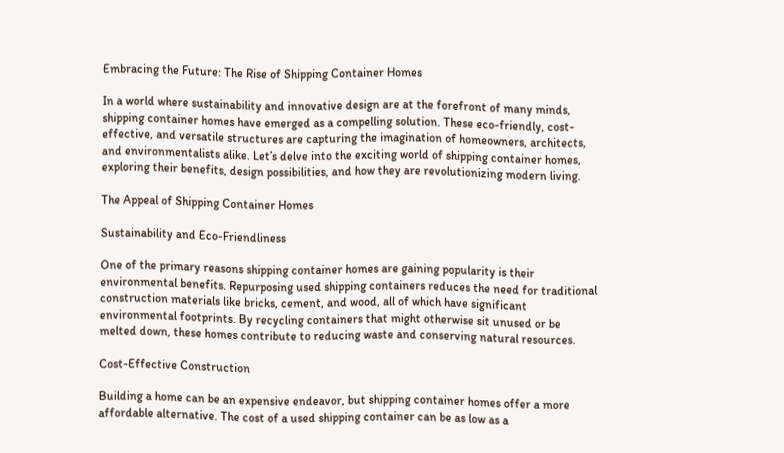Embracing the Future: The Rise of Shipping Container Homes

In a world where sustainability and innovative design are at the forefront of many minds, shipping container homes have emerged as a compelling solution. These eco-friendly, cost-effective, and versatile structures are capturing the imagination of homeowners, architects, and environmentalists alike. Let’s delve into the exciting world of shipping container homes, exploring their benefits, design possibilities, and how they are revolutionizing modern living.

The Appeal of Shipping Container Homes

Sustainability and Eco-Friendliness

One of the primary reasons shipping container homes are gaining popularity is their environmental benefits. Repurposing used shipping containers reduces the need for traditional construction materials like bricks, cement, and wood, all of which have significant environmental footprints. By recycling containers that might otherwise sit unused or be melted down, these homes contribute to reducing waste and conserving natural resources.

Cost-Effective Construction

Building a home can be an expensive endeavor, but shipping container homes offer a more affordable alternative. The cost of a used shipping container can be as low as a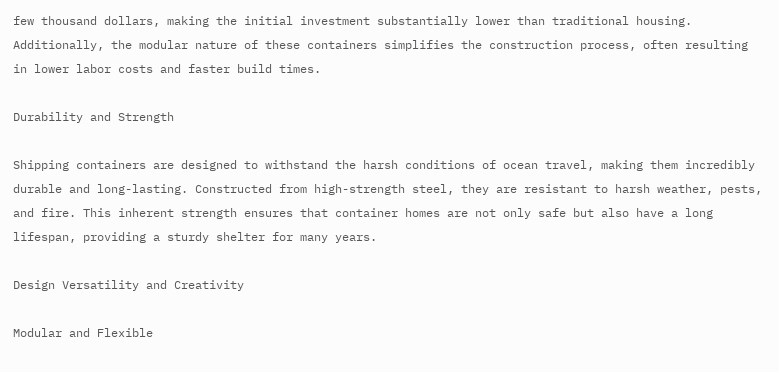few thousand dollars, making the initial investment substantially lower than traditional housing. Additionally, the modular nature of these containers simplifies the construction process, often resulting in lower labor costs and faster build times.

Durability and Strength

Shipping containers are designed to withstand the harsh conditions of ocean travel, making them incredibly durable and long-lasting. Constructed from high-strength steel, they are resistant to harsh weather, pests, and fire. This inherent strength ensures that container homes are not only safe but also have a long lifespan, providing a sturdy shelter for many years.

Design Versatility and Creativity

Modular and Flexible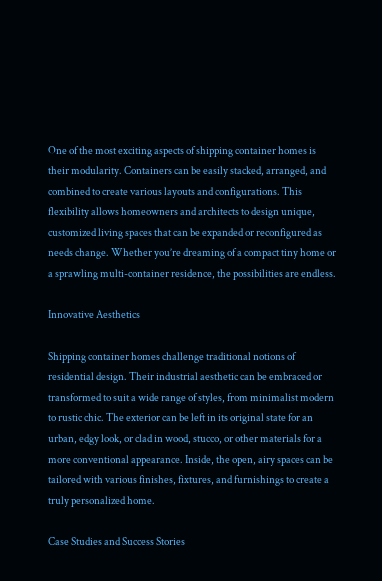One of the most exciting aspects of shipping container homes is their modularity. Containers can be easily stacked, arranged, and combined to create various layouts and configurations. This flexibility allows homeowners and architects to design unique, customized living spaces that can be expanded or reconfigured as needs change. Whether you’re dreaming of a compact tiny home or a sprawling multi-container residence, the possibilities are endless.

Innovative Aesthetics

Shipping container homes challenge traditional notions of residential design. Their industrial aesthetic can be embraced or transformed to suit a wide range of styles, from minimalist modern to rustic chic. The exterior can be left in its original state for an urban, edgy look, or clad in wood, stucco, or other materials for a more conventional appearance. Inside, the open, airy spaces can be tailored with various finishes, fixtures, and furnishings to create a truly personalized home.

Case Studies and Success Stories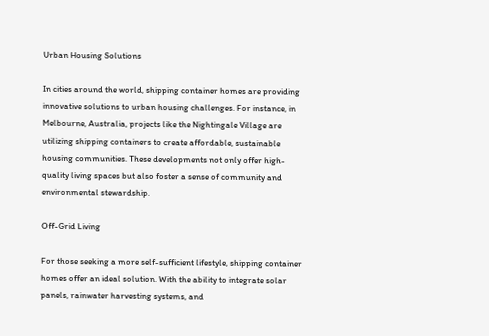Urban Housing Solutions

In cities around the world, shipping container homes are providing innovative solutions to urban housing challenges. For instance, in Melbourne, Australia, projects like the Nightingale Village are utilizing shipping containers to create affordable, sustainable housing communities. These developments not only offer high-quality living spaces but also foster a sense of community and environmental stewardship.

Off-Grid Living

For those seeking a more self-sufficient lifestyle, shipping container homes offer an ideal solution. With the ability to integrate solar panels, rainwater harvesting systems, and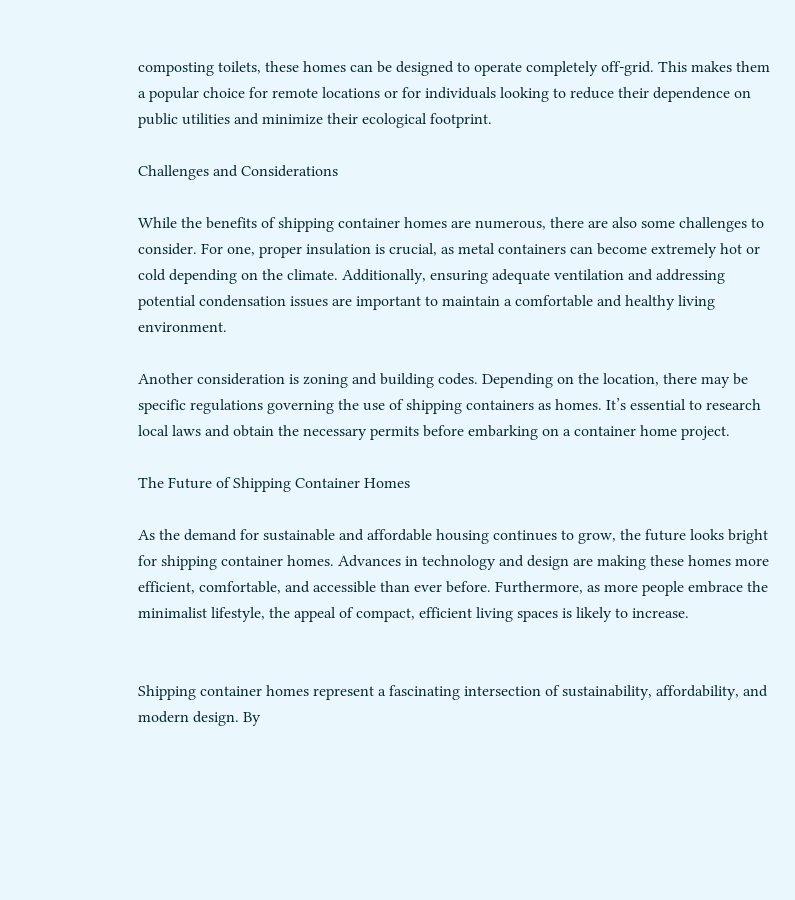composting toilets, these homes can be designed to operate completely off-grid. This makes them a popular choice for remote locations or for individuals looking to reduce their dependence on public utilities and minimize their ecological footprint.

Challenges and Considerations

While the benefits of shipping container homes are numerous, there are also some challenges to consider. For one, proper insulation is crucial, as metal containers can become extremely hot or cold depending on the climate. Additionally, ensuring adequate ventilation and addressing potential condensation issues are important to maintain a comfortable and healthy living environment.

Another consideration is zoning and building codes. Depending on the location, there may be specific regulations governing the use of shipping containers as homes. It’s essential to research local laws and obtain the necessary permits before embarking on a container home project.

The Future of Shipping Container Homes

As the demand for sustainable and affordable housing continues to grow, the future looks bright for shipping container homes. Advances in technology and design are making these homes more efficient, comfortable, and accessible than ever before. Furthermore, as more people embrace the minimalist lifestyle, the appeal of compact, efficient living spaces is likely to increase.


Shipping container homes represent a fascinating intersection of sustainability, affordability, and modern design. By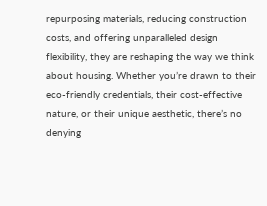repurposing materials, reducing construction costs, and offering unparalleled design flexibility, they are reshaping the way we think about housing. Whether you’re drawn to their eco-friendly credentials, their cost-effective nature, or their unique aesthetic, there’s no denying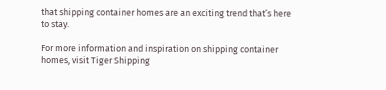that shipping container homes are an exciting trend that’s here to stay.

For more information and inspiration on shipping container homes, visit Tiger Shipping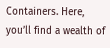Containers. Here, you’ll find a wealth of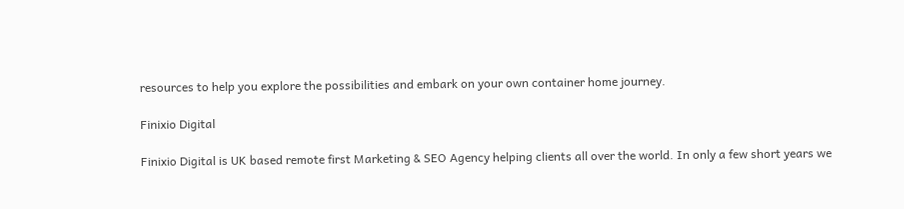resources to help you explore the possibilities and embark on your own container home journey.

Finixio Digital

Finixio Digital is UK based remote first Marketing & SEO Agency helping clients all over the world. In only a few short years we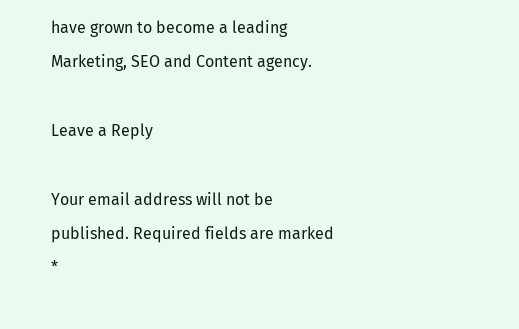have grown to become a leading Marketing, SEO and Content agency.

Leave a Reply

Your email address will not be published. Required fields are marked *